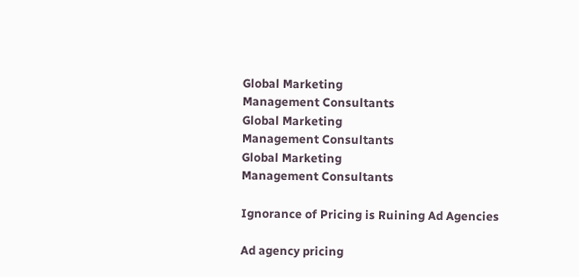Global Marketing
Management Consultants
Global Marketing
Management Consultants
Global Marketing
Management Consultants

Ignorance of Pricing is Ruining Ad Agencies

Ad agency pricing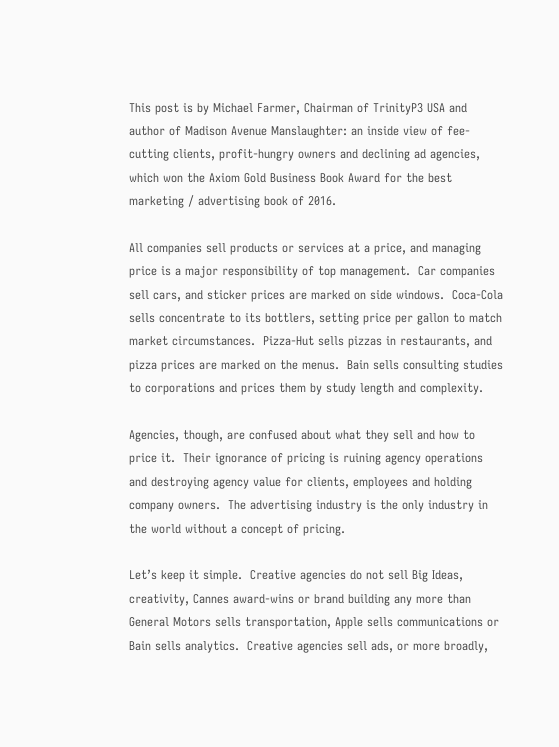This post is by Michael Farmer, Chairman of TrinityP3 USA and author of Madison Avenue Manslaughter: an inside view of fee-cutting clients, profit-hungry owners and declining ad agencies, which won the Axiom Gold Business Book Award for the best marketing / advertising book of 2016.

All companies sell products or services at a price, and managing price is a major responsibility of top management.  Car companies sell cars, and sticker prices are marked on side windows.  Coca-Cola sells concentrate to its bottlers, setting price per gallon to match market circumstances.  Pizza-Hut sells pizzas in restaurants, and pizza prices are marked on the menus.  Bain sells consulting studies to corporations and prices them by study length and complexity.

Agencies, though, are confused about what they sell and how to price it.  Their ignorance of pricing is ruining agency operations and destroying agency value for clients, employees and holding company owners.  The advertising industry is the only industry in the world without a concept of pricing.

Let’s keep it simple.  Creative agencies do not sell Big Ideas, creativity, Cannes award-wins or brand building any more than General Motors sells transportation, Apple sells communications or Bain sells analytics.  Creative agencies sell ads, or more broadly,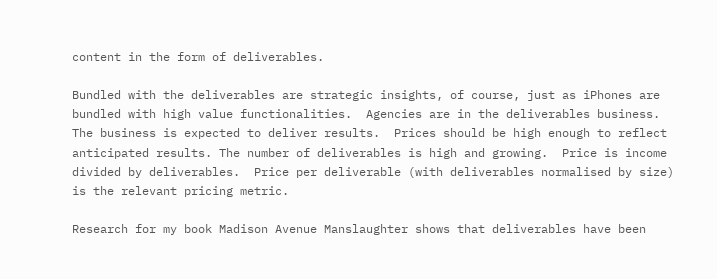content in the form of deliverables.

Bundled with the deliverables are strategic insights, of course, just as iPhones are bundled with high value functionalities.  Agencies are in the deliverables business.  The business is expected to deliver results.  Prices should be high enough to reflect anticipated results. The number of deliverables is high and growing.  Price is income divided by deliverables.  Price per deliverable (with deliverables normalised by size) is the relevant pricing metric.

Research for my book Madison Avenue Manslaughter shows that deliverables have been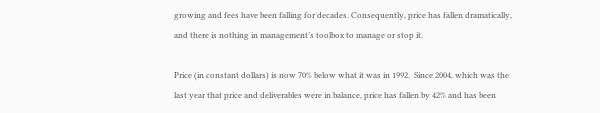growing and fees have been falling for decades. Consequently, price has fallen dramatically, and there is nothing in management’s toolbox to manage or stop it.

Price (in constant dollars) is now 70% below what it was in 1992.  Since 2004, which was the last year that price and deliverables were in balance, price has fallen by 42% and has been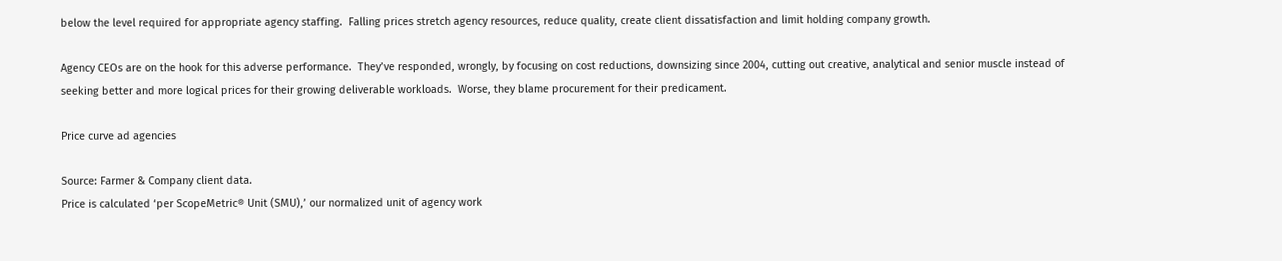below the level required for appropriate agency staffing.  Falling prices stretch agency resources, reduce quality, create client dissatisfaction and limit holding company growth.

Agency CEOs are on the hook for this adverse performance.  They’ve responded, wrongly, by focusing on cost reductions, downsizing since 2004, cutting out creative, analytical and senior muscle instead of seeking better and more logical prices for their growing deliverable workloads.  Worse, they blame procurement for their predicament.

Price curve ad agencies

Source: Farmer & Company client data.
Price is calculated ‘per ScopeMetric® Unit (SMU),’ our normalized unit of agency work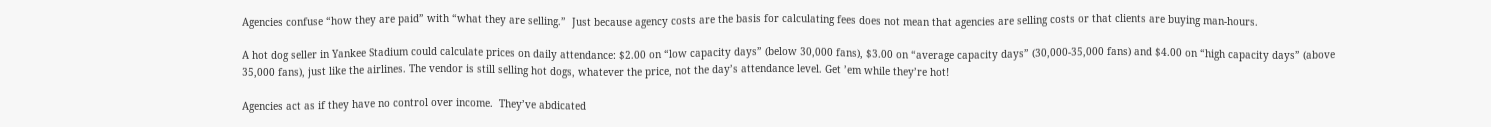Agencies confuse “how they are paid” with “what they are selling.”  Just because agency costs are the basis for calculating fees does not mean that agencies are selling costs or that clients are buying man-hours.

A hot dog seller in Yankee Stadium could calculate prices on daily attendance: $2.00 on “low capacity days” (below 30,000 fans), $3.00 on “average capacity days” (30,000-35,000 fans) and $4.00 on “high capacity days” (above 35,000 fans), just like the airlines. The vendor is still selling hot dogs, whatever the price, not the day’s attendance level. Get ’em while they’re hot!

Agencies act as if they have no control over income.  They’ve abdicated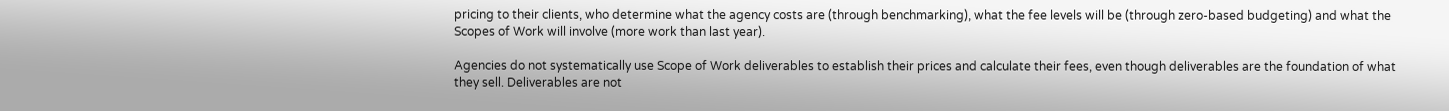pricing to their clients, who determine what the agency costs are (through benchmarking), what the fee levels will be (through zero-based budgeting) and what the Scopes of Work will involve (more work than last year).

Agencies do not systematically use Scope of Work deliverables to establish their prices and calculate their fees, even though deliverables are the foundation of what they sell. Deliverables are not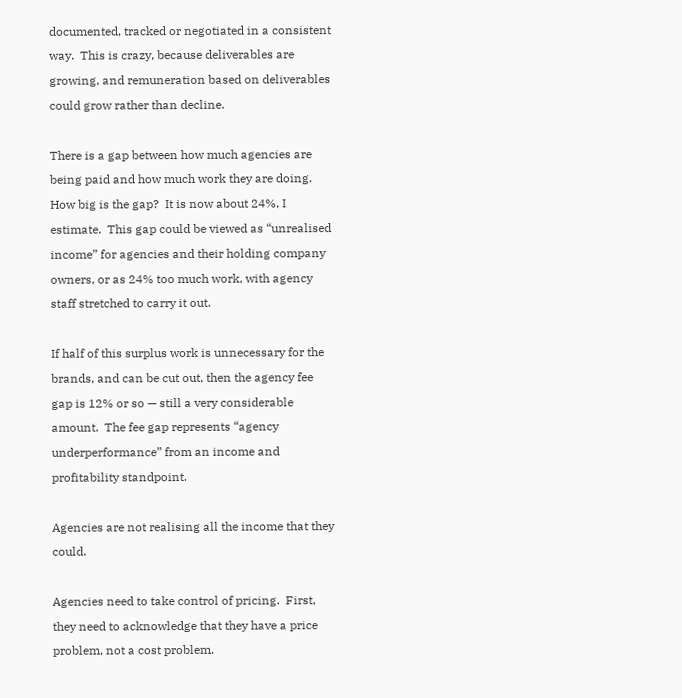documented, tracked or negotiated in a consistent way.  This is crazy, because deliverables are growing, and remuneration based on deliverables could grow rather than decline.

There is a gap between how much agencies are being paid and how much work they are doing.  How big is the gap?  It is now about 24%, I estimate.  This gap could be viewed as “unrealised income” for agencies and their holding company owners, or as 24% too much work, with agency staff stretched to carry it out.

If half of this surplus work is unnecessary for the brands, and can be cut out, then the agency fee gap is 12% or so — still a very considerable amount.  The fee gap represents “agency underperformance” from an income and profitability standpoint.

Agencies are not realising all the income that they could.

Agencies need to take control of pricing.  First, they need to acknowledge that they have a price problem, not a cost problem.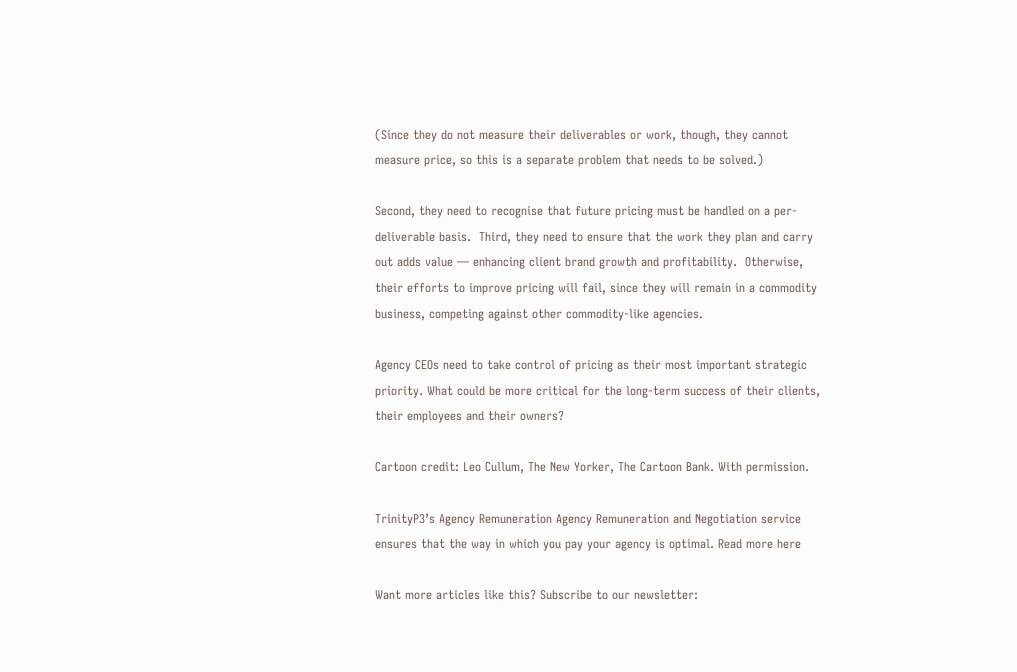(Since they do not measure their deliverables or work, though, they cannot measure price, so this is a separate problem that needs to be solved.)

Second, they need to recognise that future pricing must be handled on a per-deliverable basis.  Third, they need to ensure that the work they plan and carry out adds value — enhancing client brand growth and profitability.  Otherwise, their efforts to improve pricing will fail, since they will remain in a commodity business, competing against other commodity-like agencies.

Agency CEOs need to take control of pricing as their most important strategic priority. What could be more critical for the long-term success of their clients, their employees and their owners?

Cartoon credit: Leo Cullum, The New Yorker, The Cartoon Bank. With permission.

TrinityP3’s Agency Remuneration Agency Remuneration and Negotiation service ensures that the way in which you pay your agency is optimal. Read more here

Want more articles like this? Subscribe to our newsletter: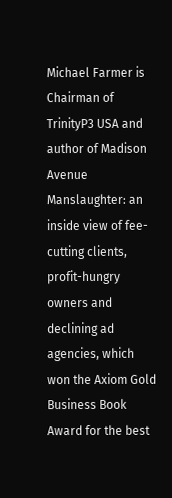Michael Farmer is Chairman of TrinityP3 USA and author of Madison Avenue Manslaughter: an inside view of fee-cutting clients, profit-hungry owners and declining ad agencies, which won the Axiom Gold Business Book Award for the best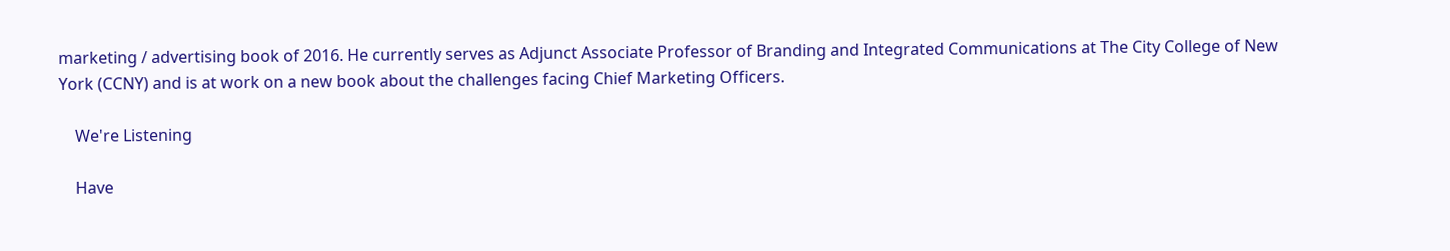marketing / advertising book of 2016. He currently serves as Adjunct Associate Professor of Branding and Integrated Communications at The City College of New York (CCNY) and is at work on a new book about the challenges facing Chief Marketing Officers.

    We're Listening

    Have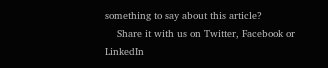something to say about this article?
    Share it with us on Twitter, Facebook or LinkedIn